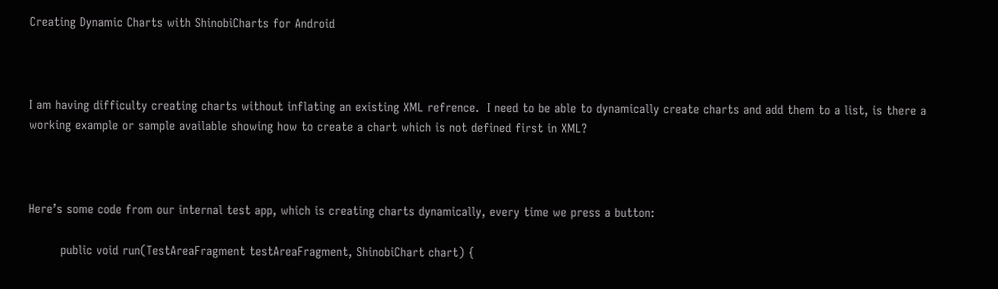Creating Dynamic Charts with ShinobiCharts for Android



I am having difficulty creating charts without inflating an existing XML refrence.  I need to be able to dynamically create charts and add them to a list, is there a working example or sample available showing how to create a chart which is not defined first in XML?



Here’s some code from our internal test app, which is creating charts dynamically, every time we press a button:

        public void run(TestAreaFragment testAreaFragment, ShinobiChart chart) {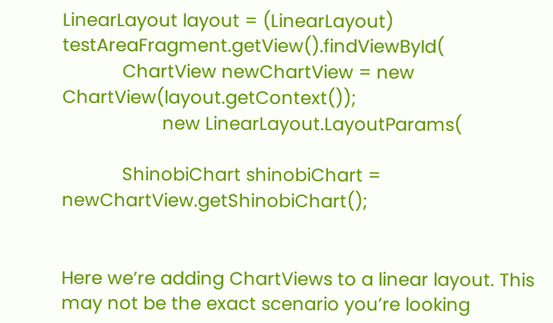LinearLayout layout = (LinearLayout) testAreaFragment.getView().findViewById(
            ChartView newChartView = new ChartView(layout.getContext());
                    new LinearLayout.LayoutParams(

            ShinobiChart shinobiChart = newChartView.getShinobiChart();


Here we’re adding ChartViews to a linear layout. This may not be the exact scenario you’re looking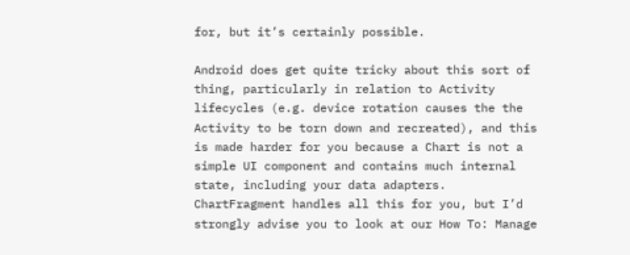for, but it’s certainly possible.

Android does get quite tricky about this sort of thing, particularly in relation to Activity lifecycles (e.g. device rotation causes the the Activity to be torn down and recreated), and this is made harder for you because a Chart is not a simple UI component and contains much internal state, including your data adapters. ChartFragment handles all this for you, but I’d strongly advise you to look at our How To: Manage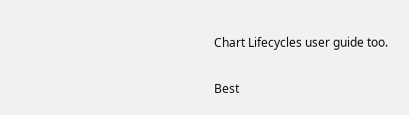Chart Lifecycles user guide too.

Best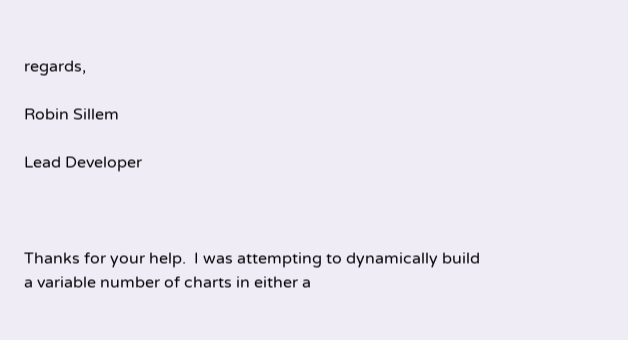regards,

Robin Sillem

Lead Developer



Thanks for your help.  I was attempting to dynamically build a variable number of charts in either a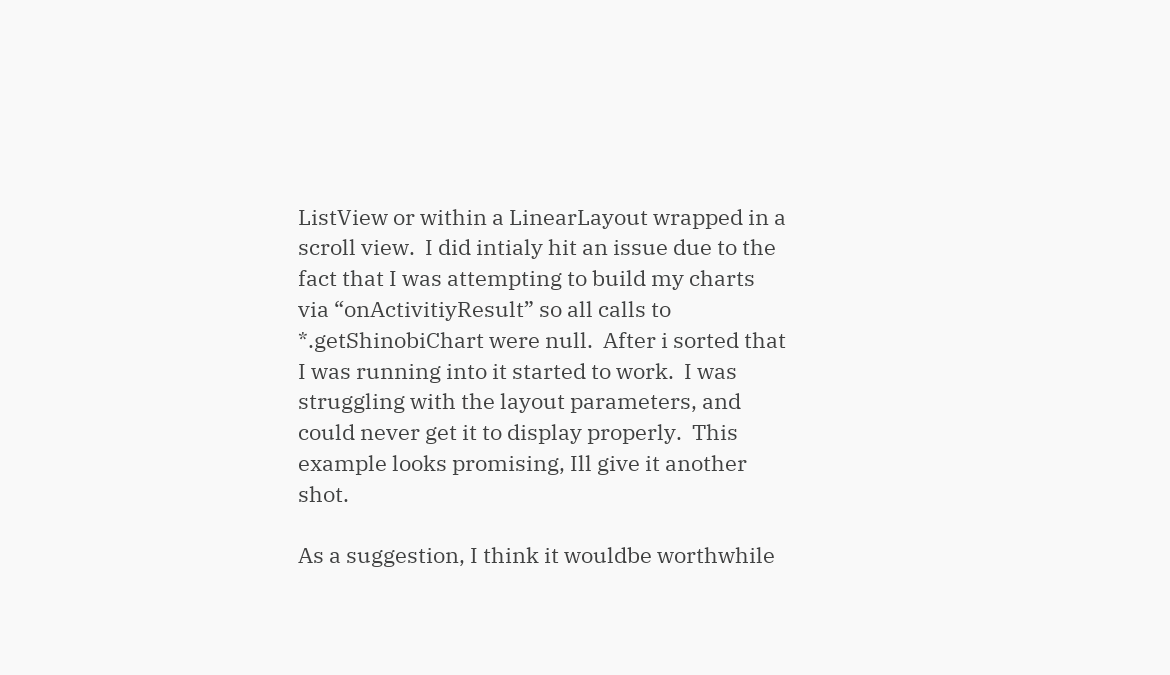ListView or within a LinearLayout wrapped in a scroll view.  I did intialy hit an issue due to the fact that I was attempting to build my charts via “onActivitiyResult” so all calls to *.getShinobiChart were null.  After i sorted that I was running into it started to work.  I was struggling with the layout parameters, and could never get it to display properly.  This example looks promising, Ill give it another shot.

As a suggestion, I think it wouldbe worthwhile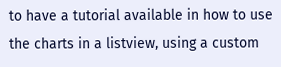to have a tutorial available in how to use the charts in a listview, using a custom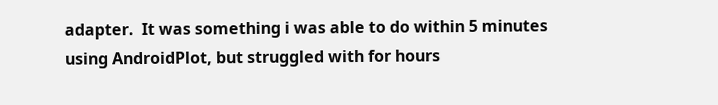adapter.  It was something i was able to do within 5 minutes using AndroidPlot, but struggled with for hours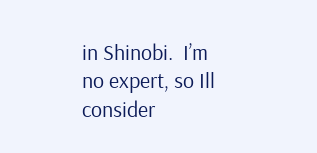in Shinobi.  I’m no expert, so Ill consider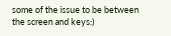some of the issue to be between the screen and keys:)